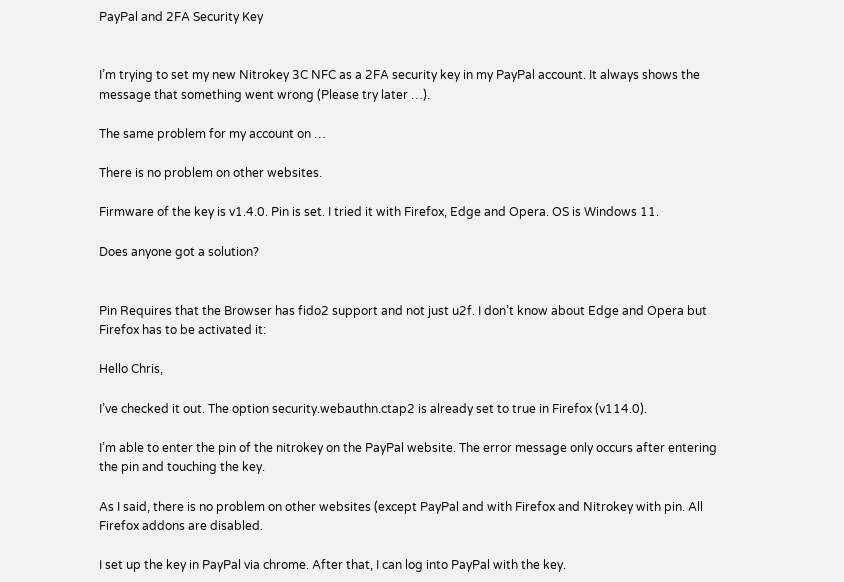PayPal and 2FA Security Key


I’m trying to set my new Nitrokey 3C NFC as a 2FA security key in my PayPal account. It always shows the message that something went wrong (Please try later …).

The same problem for my account on …

There is no problem on other websites.

Firmware of the key is v1.4.0. Pin is set. I tried it with Firefox, Edge and Opera. OS is Windows 11.

Does anyone got a solution?


Pin Requires that the Browser has fido2 support and not just u2f. I don’t know about Edge and Opera but Firefox has to be activated it:

Hello Chris,

I’ve checked it out. The option security.webauthn.ctap2 is already set to true in Firefox (v114.0).

I’m able to enter the pin of the nitrokey on the PayPal website. The error message only occurs after entering the pin and touching the key.

As I said, there is no problem on other websites (except PayPal and with Firefox and Nitrokey with pin. All Firefox addons are disabled.

I set up the key in PayPal via chrome. After that, I can log into PayPal with the key.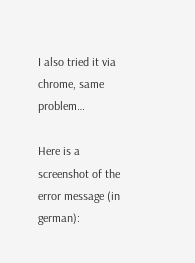I also tried it via chrome, same problem…

Here is a screenshot of the error message (in german):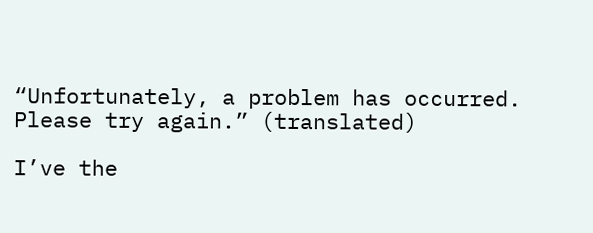“Unfortunately, a problem has occurred. Please try again.” (translated)

I’ve the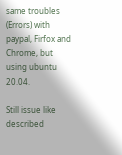same troubles (Errors) with paypal, Firfox and Chrome, but using ubuntu 20.04.

Still issue like described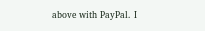above with PayPal. I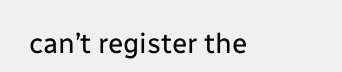can’t register the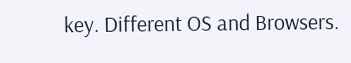key. Different OS and Browsers.